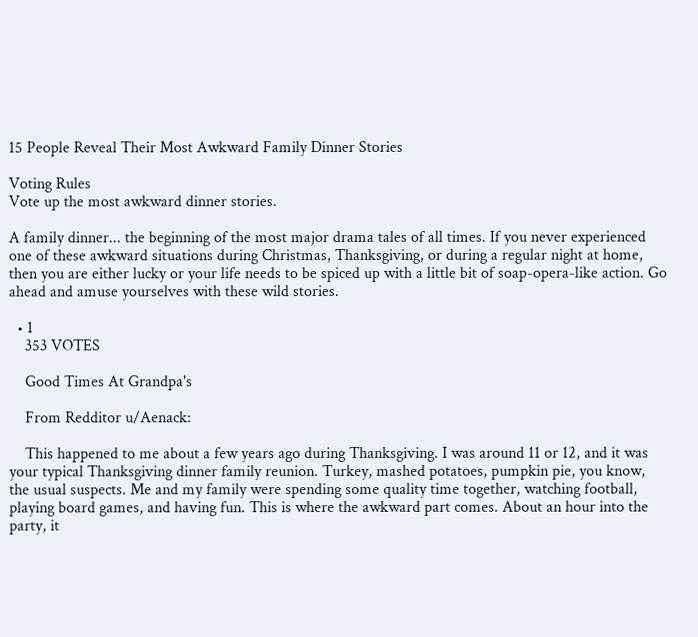15 People Reveal Their Most Awkward Family Dinner Stories

Voting Rules
Vote up the most awkward dinner stories.

A family dinner... the beginning of the most major drama tales of all times. If you never experienced one of these awkward situations during Christmas, Thanksgiving, or during a regular night at home, then you are either lucky or your life needs to be spiced up with a little bit of soap-opera-like action. Go ahead and amuse yourselves with these wild stories.

  • 1
    353 VOTES

    Good Times At Grandpa's

    From Redditor u/Aenack:

    This happened to me about a few years ago during Thanksgiving. I was around 11 or 12, and it was your typical Thanksgiving dinner family reunion. Turkey, mashed potatoes, pumpkin pie, you know, the usual suspects. Me and my family were spending some quality time together, watching football, playing board games, and having fun. This is where the awkward part comes. About an hour into the party, it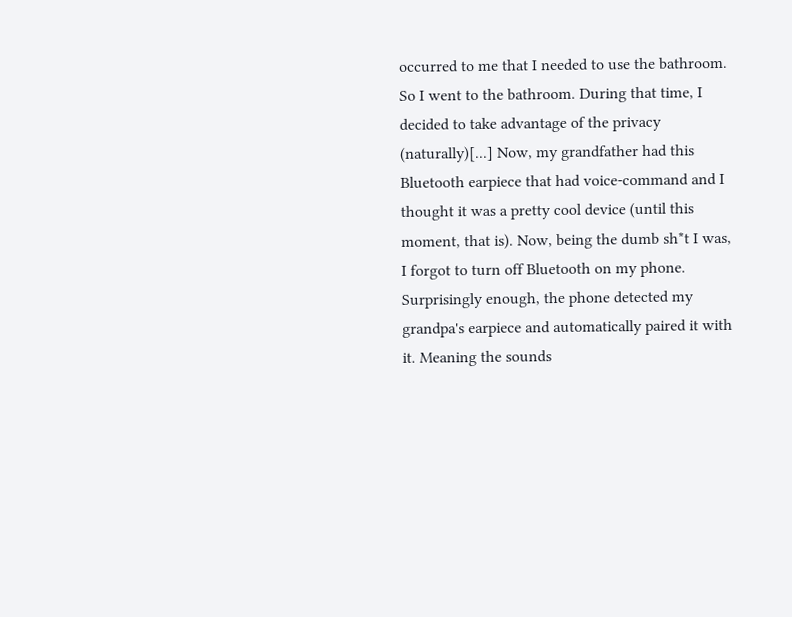occurred to me that I needed to use the bathroom. So I went to the bathroom. During that time, I decided to take advantage of the privacy (naturally)[...] Now, my grandfather had this Bluetooth earpiece that had voice-command and I thought it was a pretty cool device (until this moment, that is). Now, being the dumb sh*t I was, I forgot to turn off Bluetooth on my phone. Surprisingly enough, the phone detected my grandpa's earpiece and automatically paired it with it. Meaning the sounds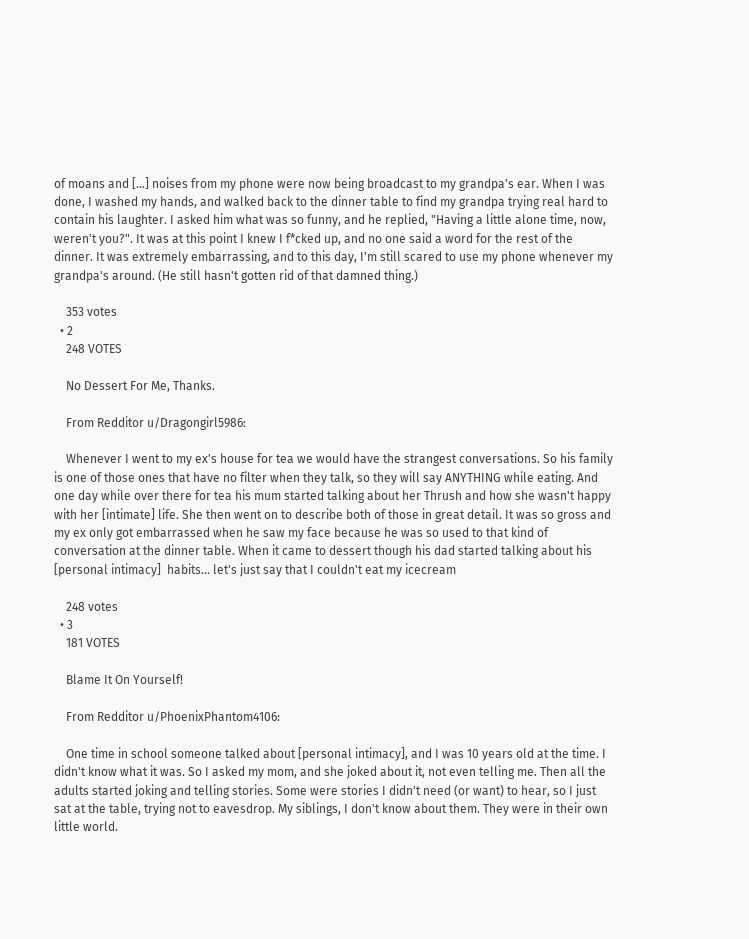of moans and [...] noises from my phone were now being broadcast to my grandpa's ear. When I was done, I washed my hands, and walked back to the dinner table to find my grandpa trying real hard to contain his laughter. I asked him what was so funny, and he replied, "Having a little alone time, now, weren't you?". It was at this point I knew I f*cked up, and no one said a word for the rest of the dinner. It was extremely embarrassing, and to this day, I'm still scared to use my phone whenever my grandpa's around. (He still hasn't gotten rid of that damned thing.)

    353 votes
  • 2
    248 VOTES

    No Dessert For Me, Thanks.

    From Redditor u/Dragongirl5986:

    Whenever I went to my ex's house for tea we would have the strangest conversations. So his family is one of those ones that have no filter when they talk, so they will say ANYTHING while eating. And one day while over there for tea his mum started talking about her Thrush and how she wasn't happy with her [intimate] life. She then went on to describe both of those in great detail. It was so gross and my ex only got embarrassed when he saw my face because he was so used to that kind of conversation at the dinner table. When it came to dessert though his dad started talking about his [personal intimacy]  habits... let's just say that I couldn't eat my icecream

    248 votes
  • 3
    181 VOTES

    Blame It On Yourself!

    From Redditor u/PhoenixPhantom4106:

    One time in school someone talked about [personal intimacy], and I was 10 years old at the time. I didn't know what it was. So I asked my mom, and she joked about it, not even telling me. Then all the adults started joking and telling stories. Some were stories I didn't need (or want) to hear, so I just sat at the table, trying not to eavesdrop. My siblings, I don't know about them. They were in their own little world.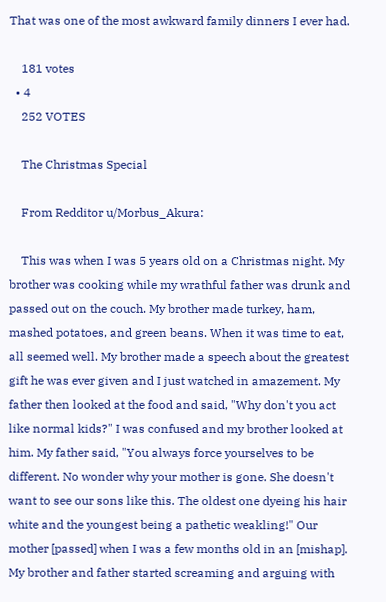That was one of the most awkward family dinners I ever had.

    181 votes
  • 4
    252 VOTES

    The Christmas Special

    From Redditor u/Morbus_Akura:

    This was when I was 5 years old on a Christmas night. My brother was cooking while my wrathful father was drunk and passed out on the couch. My brother made turkey, ham, mashed potatoes, and green beans. When it was time to eat, all seemed well. My brother made a speech about the greatest gift he was ever given and I just watched in amazement. My father then looked at the food and said, "Why don't you act like normal kids?" I was confused and my brother looked at him. My father said, "You always force yourselves to be different. No wonder why your mother is gone. She doesn't want to see our sons like this. The oldest one dyeing his hair white and the youngest being a pathetic weakling!" Our mother [passed] when I was a few months old in an [mishap]. My brother and father started screaming and arguing with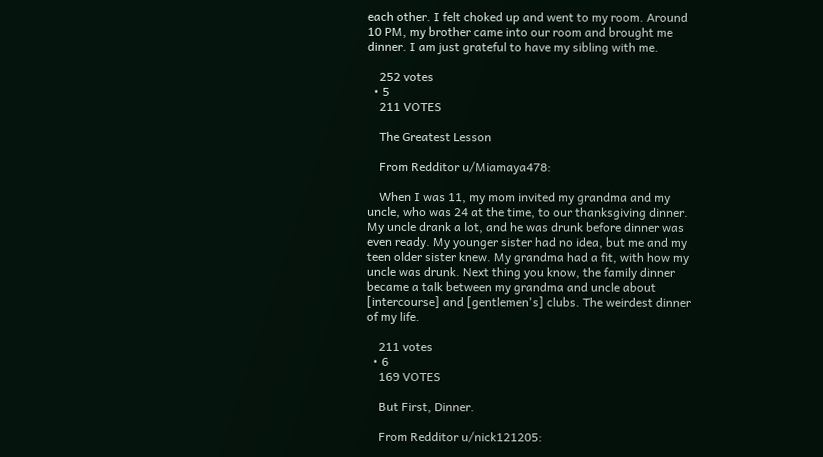each other. I felt choked up and went to my room. Around 10 PM, my brother came into our room and brought me dinner. I am just grateful to have my sibling with me.

    252 votes
  • 5
    211 VOTES

    The Greatest Lesson

    From Redditor u/Miamaya478:

    When I was 11, my mom invited my grandma and my uncle, who was 24 at the time, to our thanksgiving dinner. My uncle drank a lot, and he was drunk before dinner was even ready. My younger sister had no idea, but me and my teen older sister knew. My grandma had a fit, with how my uncle was drunk. Next thing you know, the family dinner became a talk between my grandma and uncle about [intercourse] and [gentlemen's] clubs. The weirdest dinner of my life.

    211 votes
  • 6
    169 VOTES

    But First, Dinner.

    From Redditor u/nick121205: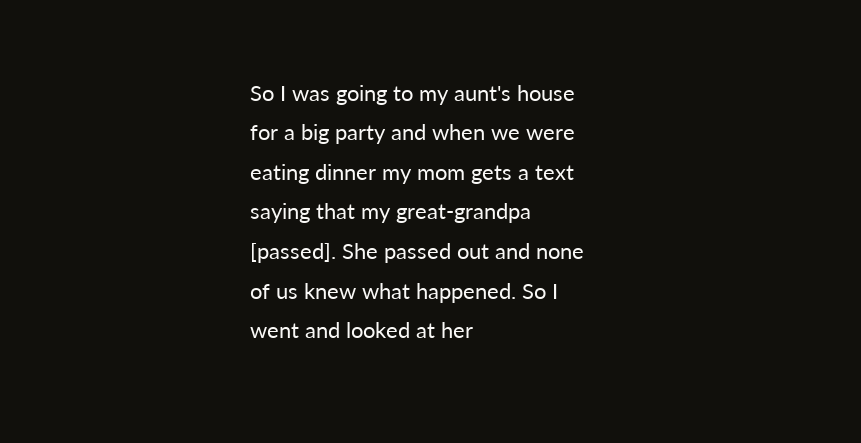So I was going to my aunt's house for a big party and when we were eating dinner my mom gets a text saying that my great-grandpa [passed]. She passed out and none of us knew what happened. So I went and looked at her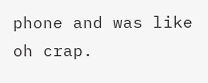phone and was like oh crap.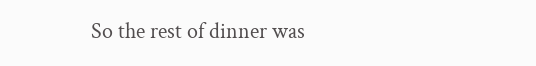So the rest of dinner was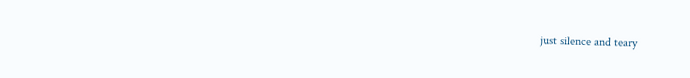just silence and teary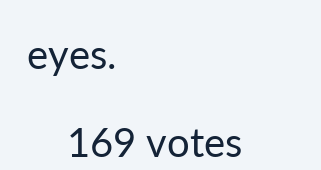eyes.

    169 votes